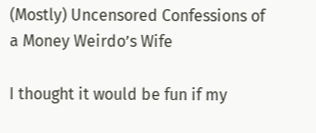(Mostly) Uncensored Confessions of a Money Weirdo’s Wife

I thought it would be fun if my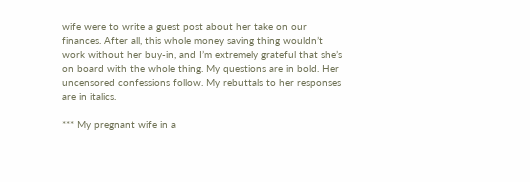wife were to write a guest post about her take on our finances. After all, this whole money saving thing wouldn’t work without her buy-in, and I’m extremely grateful that she’s on board with the whole thing. My questions are in bold. Her uncensored confessions follow. My rebuttals to her responses are in italics.

*** My pregnant wife in a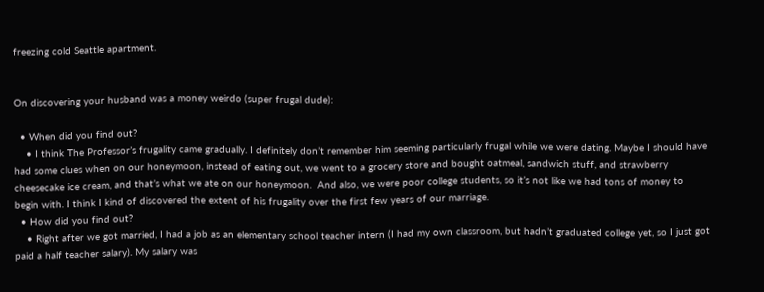freezing cold Seattle apartment.


On discovering your husband was a money weirdo (super frugal dude):

  • When did you find out?
    • I think The Professor’s frugality came gradually. I definitely don’t remember him seeming particularly frugal while we were dating. Maybe I should have had some clues when on our honeymoon, instead of eating out, we went to a grocery store and bought oatmeal, sandwich stuff, and strawberry cheesecake ice cream, and that’s what we ate on our honeymoon.  And also, we were poor college students, so it’s not like we had tons of money to begin with. I think I kind of discovered the extent of his frugality over the first few years of our marriage.
  • How did you find out?
    • Right after we got married, I had a job as an elementary school teacher intern (I had my own classroom, but hadn’t graduated college yet, so I just got paid a half teacher salary). My salary was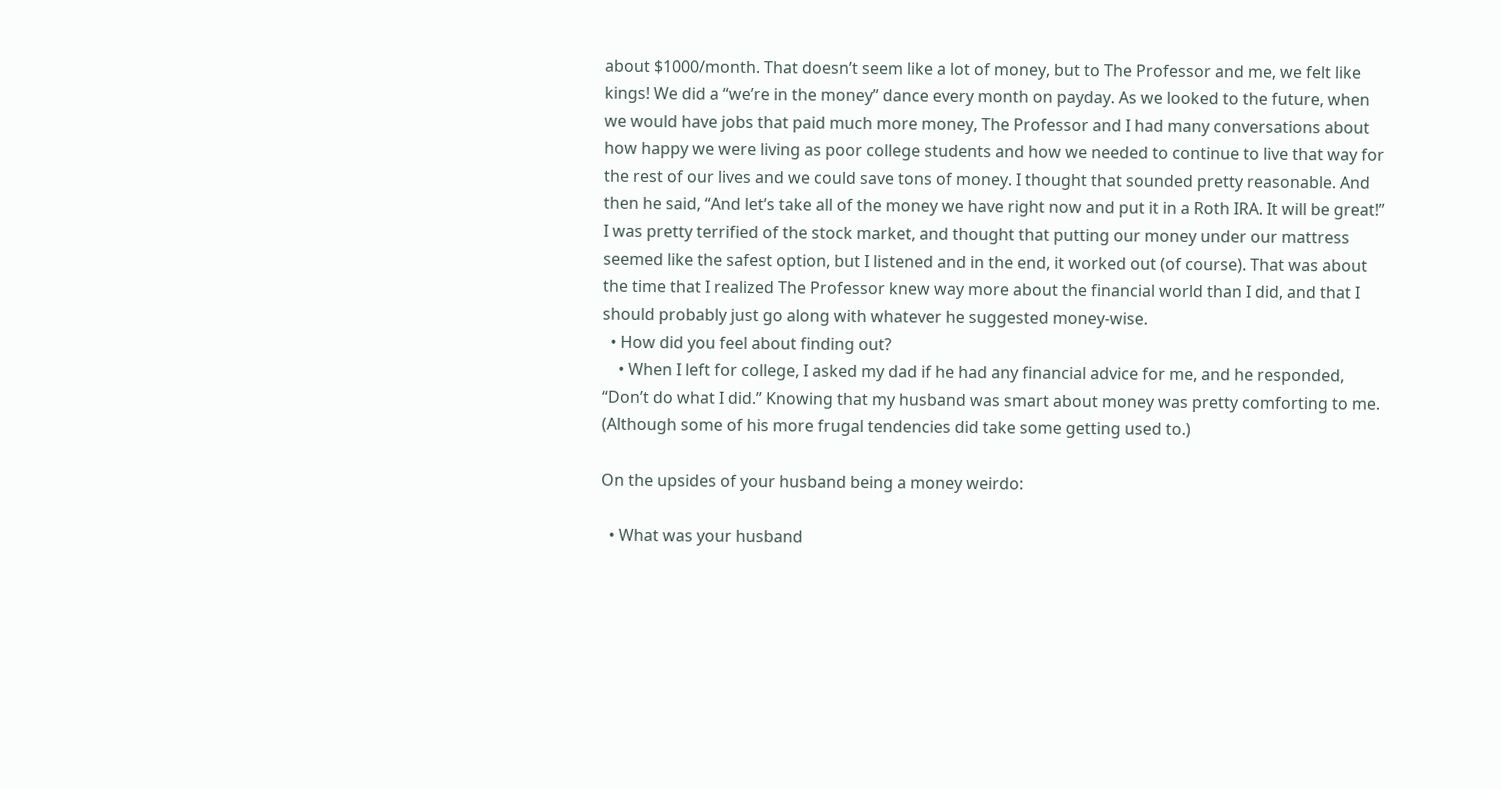about $1000/month. That doesn’t seem like a lot of money, but to The Professor and me, we felt like kings! We did a “we’re in the money” dance every month on payday. As we looked to the future, when we would have jobs that paid much more money, The Professor and I had many conversations about how happy we were living as poor college students and how we needed to continue to live that way for the rest of our lives and we could save tons of money. I thought that sounded pretty reasonable. And then he said, “And let’s take all of the money we have right now and put it in a Roth IRA. It will be great!” I was pretty terrified of the stock market, and thought that putting our money under our mattress seemed like the safest option, but I listened and in the end, it worked out (of course). That was about the time that I realized The Professor knew way more about the financial world than I did, and that I should probably just go along with whatever he suggested money-wise.
  • How did you feel about finding out?
    • When I left for college, I asked my dad if he had any financial advice for me, and he responded, “Don’t do what I did.” Knowing that my husband was smart about money was pretty comforting to me. (Although some of his more frugal tendencies did take some getting used to.)

On the upsides of your husband being a money weirdo:

  • What was your husband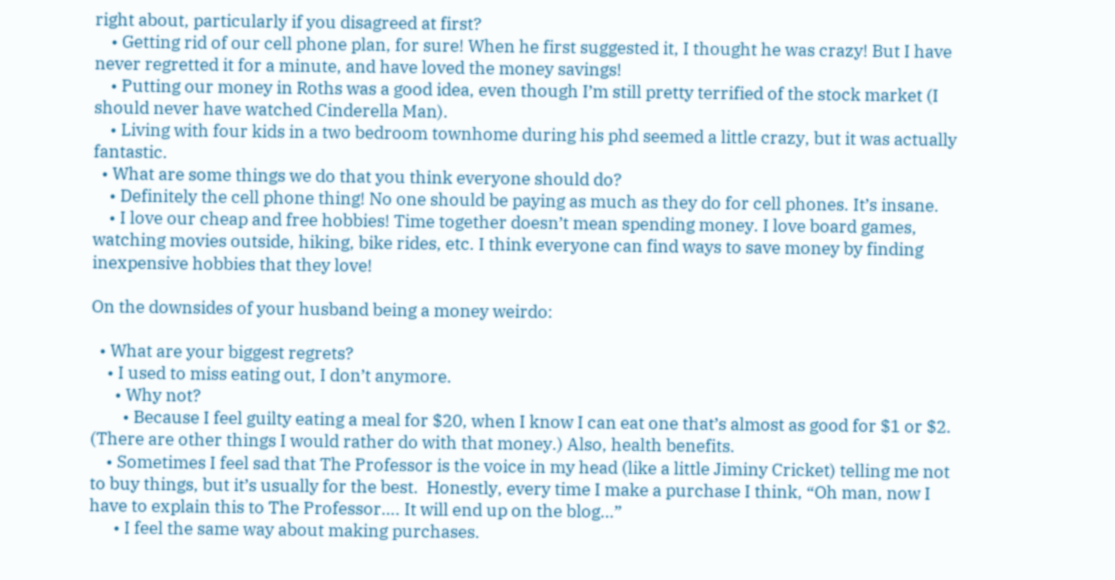right about, particularly if you disagreed at first?
    • Getting rid of our cell phone plan, for sure! When he first suggested it, I thought he was crazy! But I have never regretted it for a minute, and have loved the money savings!
    • Putting our money in Roths was a good idea, even though I’m still pretty terrified of the stock market (I should never have watched Cinderella Man).
    • Living with four kids in a two bedroom townhome during his phd seemed a little crazy, but it was actually fantastic.
  • What are some things we do that you think everyone should do?
    • Definitely the cell phone thing! No one should be paying as much as they do for cell phones. It’s insane.
    • I love our cheap and free hobbies! Time together doesn’t mean spending money. I love board games, watching movies outside, hiking, bike rides, etc. I think everyone can find ways to save money by finding inexpensive hobbies that they love!

On the downsides of your husband being a money weirdo:

  • What are your biggest regrets?
    • I used to miss eating out, I don’t anymore.
      • Why not?
        • Because I feel guilty eating a meal for $20, when I know I can eat one that’s almost as good for $1 or $2. (There are other things I would rather do with that money.) Also, health benefits.
    • Sometimes I feel sad that The Professor is the voice in my head (like a little Jiminy Cricket) telling me not to buy things, but it’s usually for the best.  Honestly, every time I make a purchase I think, “Oh man, now I have to explain this to The Professor…. It will end up on the blog…”
      • I feel the same way about making purchases.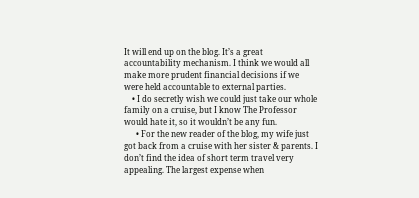It will end up on the blog. It’s a great accountability mechanism. I think we would all make more prudent financial decisions if we were held accountable to external parties.
    • I do secretly wish we could just take our whole family on a cruise, but I know The Professor would hate it, so it wouldn’t be any fun.
      • For the new reader of the blog, my wife just got back from a cruise with her sister & parents. I don’t find the idea of short term travel very appealing. The largest expense when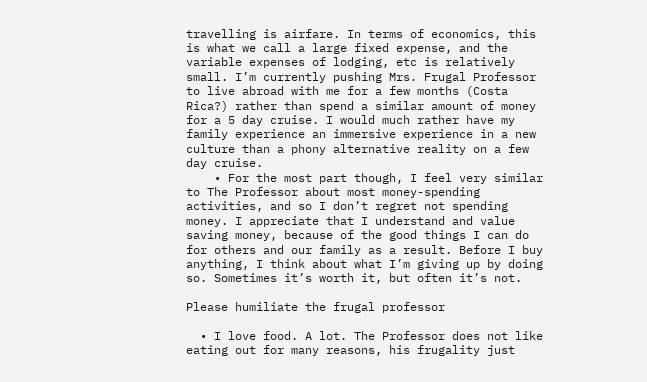travelling is airfare. In terms of economics, this is what we call a large fixed expense, and the variable expenses of lodging, etc is relatively small. I’m currently pushing Mrs. Frugal Professor to live abroad with me for a few months (Costa Rica?) rather than spend a similar amount of money for a 5 day cruise. I would much rather have my family experience an immersive experience in a new culture than a phony alternative reality on a few day cruise.
    • For the most part though, I feel very similar to The Professor about most money-spending activities, and so I don’t regret not spending money. I appreciate that I understand and value saving money, because of the good things I can do for others and our family as a result. Before I buy anything, I think about what I’m giving up by doing so. Sometimes it’s worth it, but often it’s not.

Please humiliate the frugal professor

  • I love food. A lot. The Professor does not like eating out for many reasons, his frugality just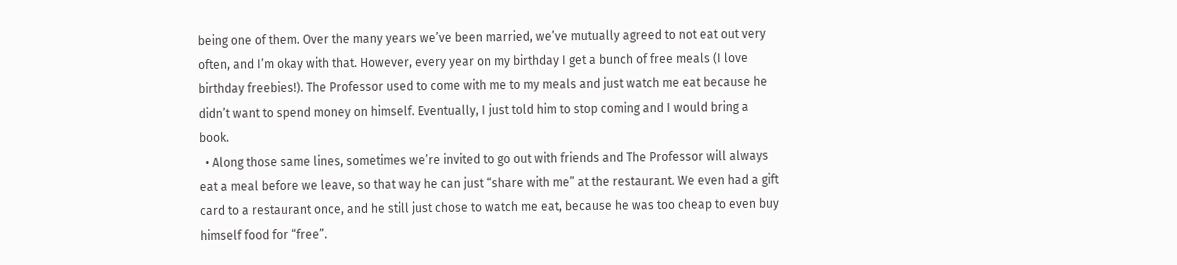being one of them. Over the many years we’ve been married, we’ve mutually agreed to not eat out very often, and I’m okay with that. However, every year on my birthday I get a bunch of free meals (I love birthday freebies!). The Professor used to come with me to my meals and just watch me eat because he didn’t want to spend money on himself. Eventually, I just told him to stop coming and I would bring a book.
  • Along those same lines, sometimes we’re invited to go out with friends and The Professor will always eat a meal before we leave, so that way he can just “share with me” at the restaurant. We even had a gift card to a restaurant once, and he still just chose to watch me eat, because he was too cheap to even buy himself food for “free”.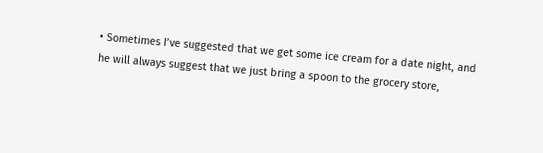• Sometimes I’ve suggested that we get some ice cream for a date night, and he will always suggest that we just bring a spoon to the grocery store,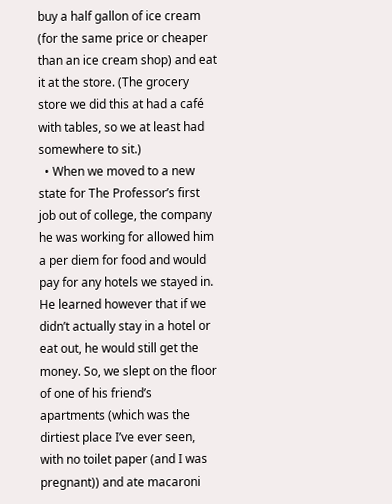buy a half gallon of ice cream (for the same price or cheaper than an ice cream shop) and eat it at the store. (The grocery store we did this at had a café with tables, so we at least had somewhere to sit.)
  • When we moved to a new state for The Professor’s first job out of college, the company he was working for allowed him a per diem for food and would pay for any hotels we stayed in. He learned however that if we didn’t actually stay in a hotel or eat out, he would still get the money. So, we slept on the floor of one of his friend’s apartments (which was the dirtiest place I’ve ever seen, with no toilet paper (and I was pregnant)) and ate macaroni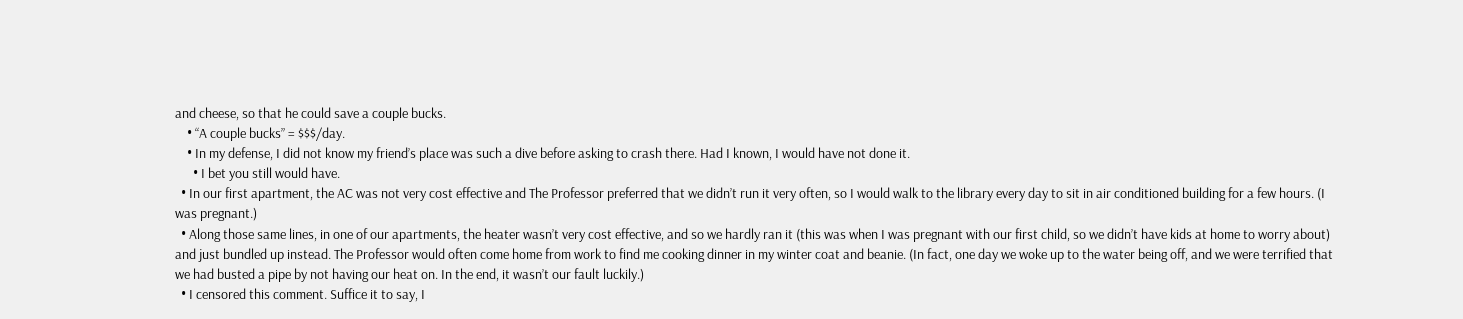and cheese, so that he could save a couple bucks.
    • “A couple bucks” = $$$/day.
    • In my defense, I did not know my friend’s place was such a dive before asking to crash there. Had I known, I would have not done it.
      • I bet you still would have.
  • In our first apartment, the AC was not very cost effective and The Professor preferred that we didn’t run it very often, so I would walk to the library every day to sit in air conditioned building for a few hours. (I was pregnant.)
  • Along those same lines, in one of our apartments, the heater wasn’t very cost effective, and so we hardly ran it (this was when I was pregnant with our first child, so we didn’t have kids at home to worry about) and just bundled up instead. The Professor would often come home from work to find me cooking dinner in my winter coat and beanie. (In fact, one day we woke up to the water being off, and we were terrified that we had busted a pipe by not having our heat on. In the end, it wasn’t our fault luckily.)
  • I censored this comment. Suffice it to say, I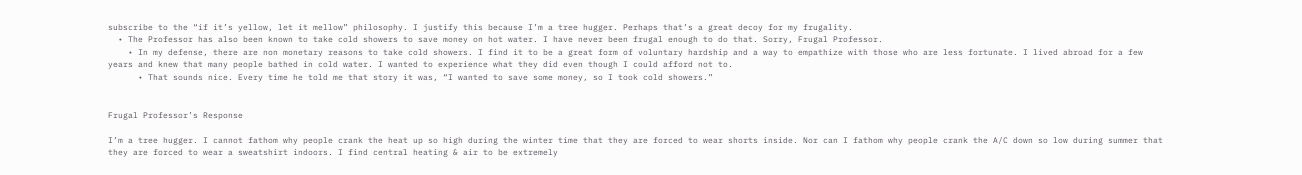subscribe to the “if it’s yellow, let it mellow” philosophy. I justify this because I’m a tree hugger. Perhaps that’s a great decoy for my frugality.
  • The Professor has also been known to take cold showers to save money on hot water. I have never been frugal enough to do that. Sorry, Frugal Professor.
    • In my defense, there are non monetary reasons to take cold showers. I find it to be a great form of voluntary hardship and a way to empathize with those who are less fortunate. I lived abroad for a few years and knew that many people bathed in cold water. I wanted to experience what they did even though I could afford not to.
      • That sounds nice. Every time he told me that story it was, “I wanted to save some money, so I took cold showers.”


Frugal Professor’s Response

I’m a tree hugger. I cannot fathom why people crank the heat up so high during the winter time that they are forced to wear shorts inside. Nor can I fathom why people crank the A/C down so low during summer that they are forced to wear a sweatshirt indoors. I find central heating & air to be extremely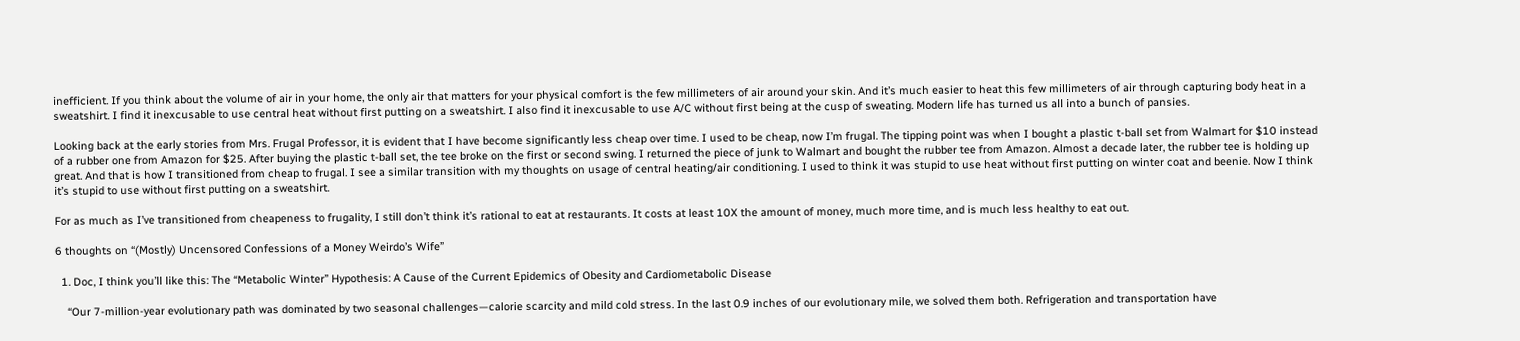inefficient. If you think about the volume of air in your home, the only air that matters for your physical comfort is the few millimeters of air around your skin. And it’s much easier to heat this few millimeters of air through capturing body heat in a sweatshirt. I find it inexcusable to use central heat without first putting on a sweatshirt. I also find it inexcusable to use A/C without first being at the cusp of sweating. Modern life has turned us all into a bunch of pansies.

Looking back at the early stories from Mrs. Frugal Professor, it is evident that I have become significantly less cheap over time. I used to be cheap, now I’m frugal. The tipping point was when I bought a plastic t-ball set from Walmart for $10 instead of a rubber one from Amazon for $25. After buying the plastic t-ball set, the tee broke on the first or second swing. I returned the piece of junk to Walmart and bought the rubber tee from Amazon. Almost a decade later, the rubber tee is holding up great. And that is how I transitioned from cheap to frugal. I see a similar transition with my thoughts on usage of central heating/air conditioning. I used to think it was stupid to use heat without first putting on winter coat and beenie. Now I think it’s stupid to use without first putting on a sweatshirt.

For as much as I’ve transitioned from cheapeness to frugality, I still don’t think it’s rational to eat at restaurants. It costs at least 10X the amount of money, much more time, and is much less healthy to eat out.

6 thoughts on “(Mostly) Uncensored Confessions of a Money Weirdo’s Wife”

  1. Doc, I think you’ll like this: The “Metabolic Winter” Hypothesis: A Cause of the Current Epidemics of Obesity and Cardiometabolic Disease

    “Our 7-million-year evolutionary path was dominated by two seasonal challenges—calorie scarcity and mild cold stress. In the last 0.9 inches of our evolutionary mile, we solved them both. Refrigeration and transportation have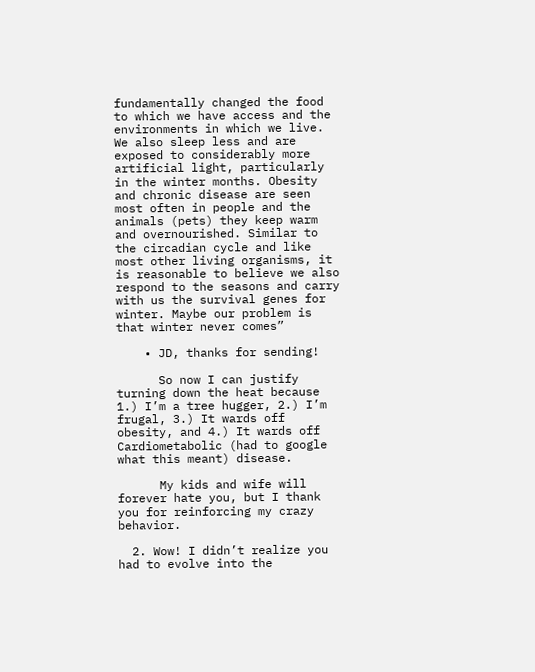fundamentally changed the food to which we have access and the environments in which we live. We also sleep less and are exposed to considerably more artificial light, particularly in the winter months. Obesity and chronic disease are seen most often in people and the animals (pets) they keep warm and overnourished. Similar to the circadian cycle and like most other living organisms, it is reasonable to believe we also respond to the seasons and carry with us the survival genes for winter. Maybe our problem is that winter never comes”

    • JD, thanks for sending!

      So now I can justify turning down the heat because 1.) I’m a tree hugger, 2.) I’m frugal, 3.) It wards off obesity, and 4.) It wards off Cardiometabolic (had to google what this meant) disease.

      My kids and wife will forever hate you, but I thank you for reinforcing my crazy behavior.

  2. Wow! I didn’t realize you had to evolve into the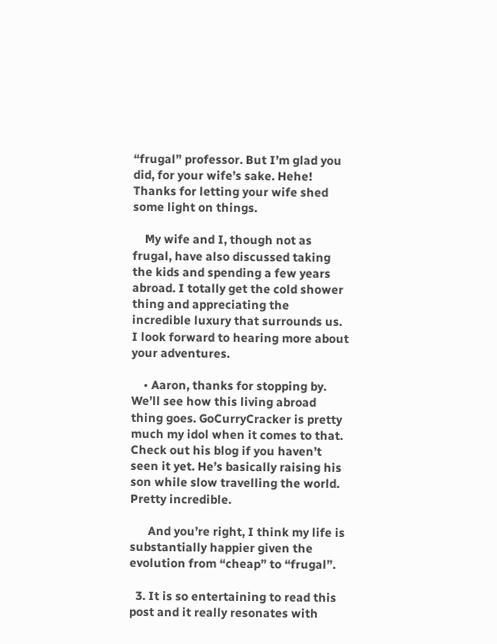“frugal” professor. But I’m glad you did, for your wife’s sake. Hehe! Thanks for letting your wife shed some light on things.

    My wife and I, though not as frugal, have also discussed taking the kids and spending a few years abroad. I totally get the cold shower thing and appreciating the incredible luxury that surrounds us. I look forward to hearing more about your adventures.

    • Aaron, thanks for stopping by. We’ll see how this living abroad thing goes. GoCurryCracker is pretty much my idol when it comes to that. Check out his blog if you haven’t seen it yet. He’s basically raising his son while slow travelling the world. Pretty incredible.

      And you’re right, I think my life is substantially happier given the evolution from “cheap” to “frugal”.

  3. It is so entertaining to read this post and it really resonates with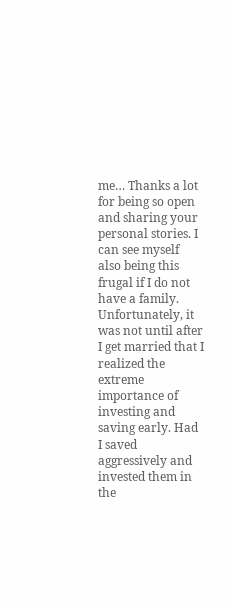me… Thanks a lot for being so open and sharing your personal stories. I can see myself also being this frugal if I do not have a family. Unfortunately, it was not until after I get married that I realized the extreme importance of investing and saving early. Had I saved aggressively and invested them in the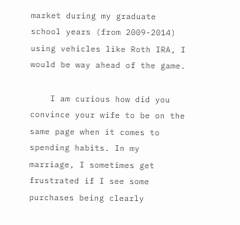market during my graduate school years (from 2009-2014) using vehicles like Roth IRA, I would be way ahead of the game.

    I am curious how did you convince your wife to be on the same page when it comes to spending habits. In my marriage, I sometimes get frustrated if I see some purchases being clearly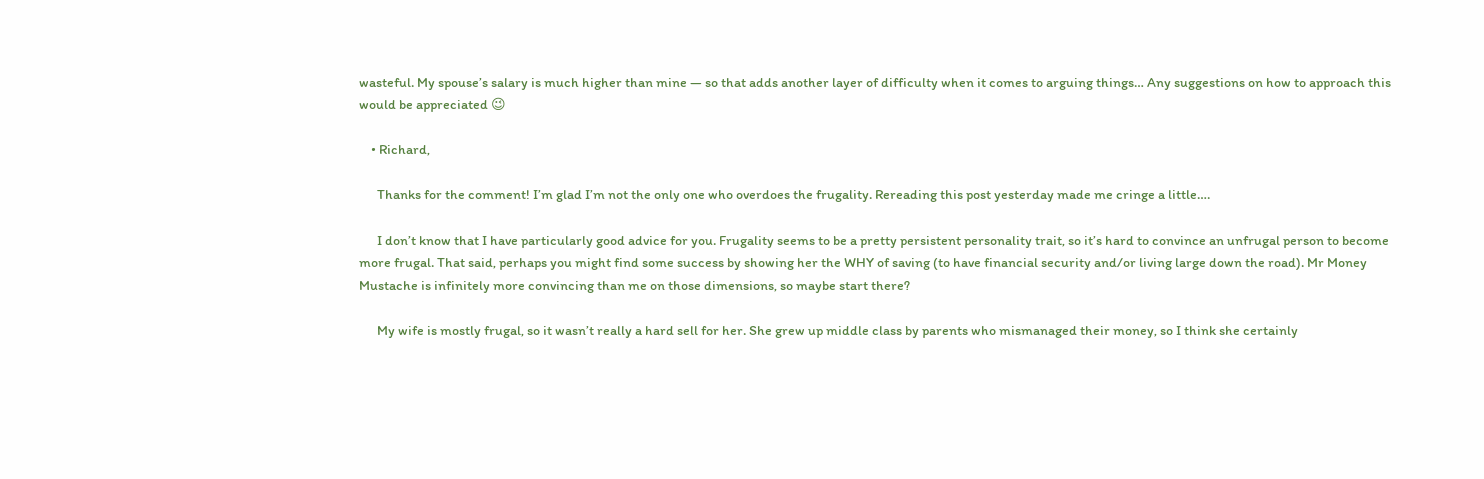wasteful. My spouse’s salary is much higher than mine — so that adds another layer of difficulty when it comes to arguing things… Any suggestions on how to approach this would be appreciated 😉

    • Richard,

      Thanks for the comment! I’m glad I’m not the only one who overdoes the frugality. Rereading this post yesterday made me cringe a little….

      I don’t know that I have particularly good advice for you. Frugality seems to be a pretty persistent personality trait, so it’s hard to convince an unfrugal person to become more frugal. That said, perhaps you might find some success by showing her the WHY of saving (to have financial security and/or living large down the road). Mr Money Mustache is infinitely more convincing than me on those dimensions, so maybe start there?

      My wife is mostly frugal, so it wasn’t really a hard sell for her. She grew up middle class by parents who mismanaged their money, so I think she certainly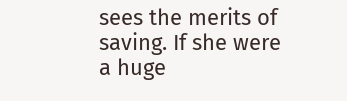sees the merits of saving. If she were a huge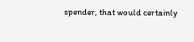spender, that would certainly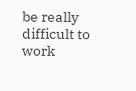be really difficult to work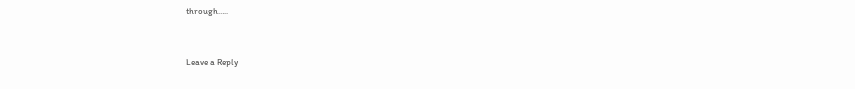through…..


Leave a Reply